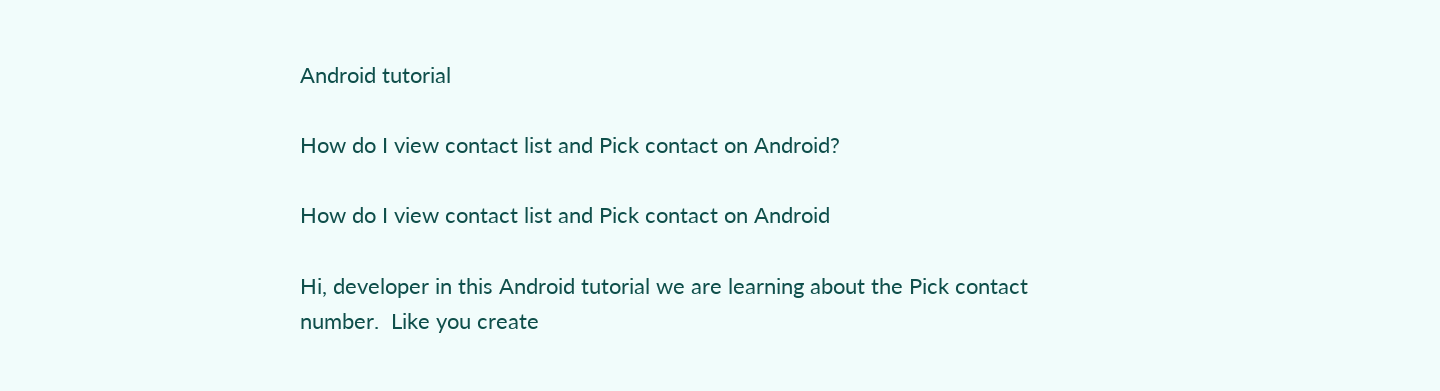Android tutorial

How do I view contact list and Pick contact on Android?

How do I view contact list and Pick contact on Android

Hi, developer in this Android tutorial we are learning about the Pick contact number.  Like you create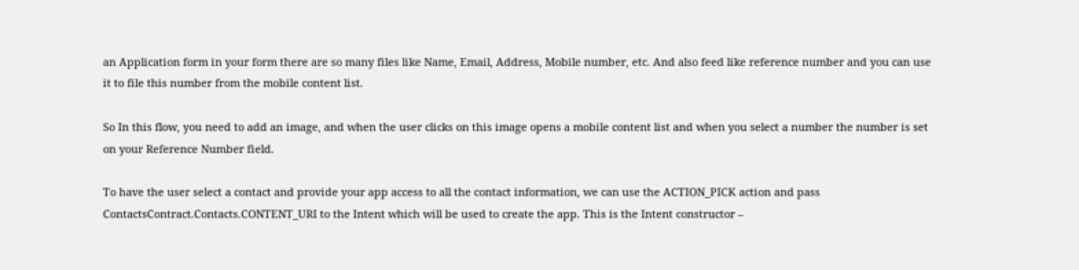an Application form in your form there are so many files like Name, Email, Address, Mobile number, etc. And also feed like reference number and you can use it to file this number from the mobile content list.

So In this flow, you need to add an image, and when the user clicks on this image opens a mobile content list and when you select a number the number is set on your Reference Number field.

To have the user select a contact and provide your app access to all the contact information, we can use the ACTION_PICK action and pass ContactsContract.Contacts.CONTENT_URI to the Intent which will be used to create the app. This is the Intent constructor –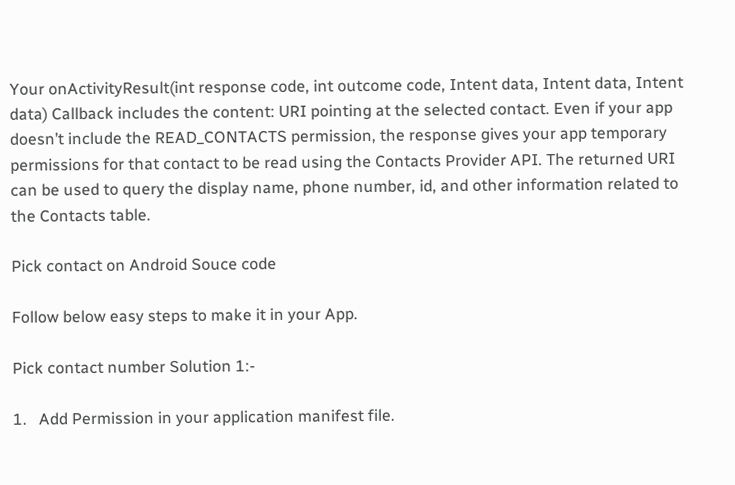Your onActivityResult(int response code, int outcome code, Intent data, Intent data, Intent data) Callback includes the content: URI pointing at the selected contact. Even if your app doesn’t include the READ_CONTACTS permission, the response gives your app temporary permissions for that contact to be read using the Contacts Provider API. The returned URI can be used to query the display name, phone number, id, and other information related to the Contacts table.

Pick contact on Android Souce code

Follow below easy steps to make it in your App.

Pick contact number Solution 1:-

1.   Add Permission in your application manifest file.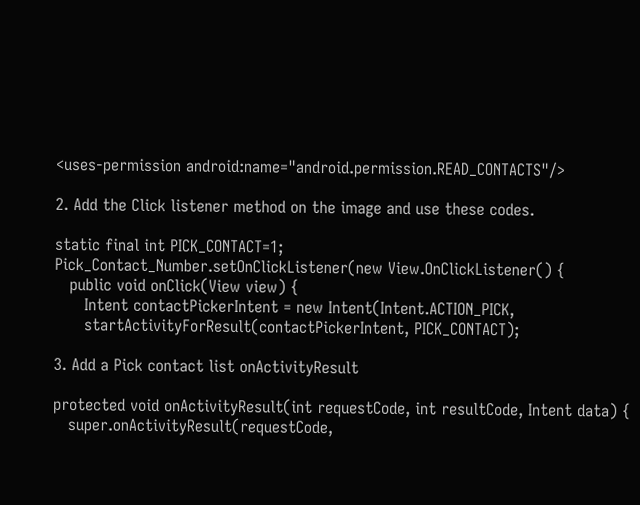<uses-permission android:name="android.permission.READ_CONTACTS"/>

2. Add the Click listener method on the image and use these codes.

static final int PICK_CONTACT=1;
Pick_Contact_Number.setOnClickListener(new View.OnClickListener() {
   public void onClick(View view) {
      Intent contactPickerIntent = new Intent(Intent.ACTION_PICK,
      startActivityForResult(contactPickerIntent, PICK_CONTACT);

3. Add a Pick contact list onActivityResult

protected void onActivityResult(int requestCode, int resultCode, Intent data) {
   super.onActivityResult(requestCode,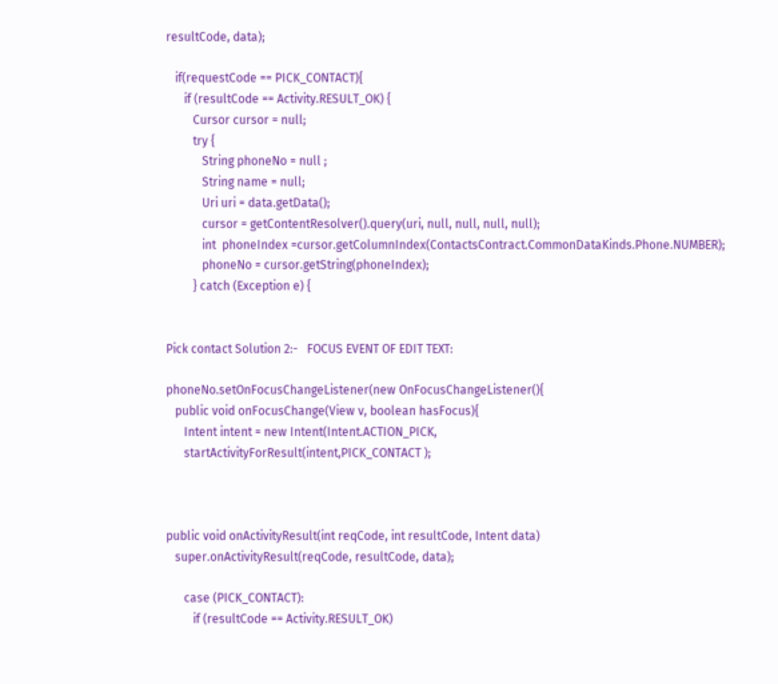resultCode, data);

   if(requestCode == PICK_CONTACT){
      if (resultCode == Activity.RESULT_OK) {
         Cursor cursor = null;
         try {
            String phoneNo = null ;
            String name = null;
            Uri uri = data.getData();
            cursor = getContentResolver().query(uri, null, null, null, null);
            int  phoneIndex =cursor.getColumnIndex(ContactsContract.CommonDataKinds.Phone.NUMBER);
            phoneNo = cursor.getString(phoneIndex);
         } catch (Exception e) {


Pick contact Solution 2:-   FOCUS EVENT OF EDIT TEXT:

phoneNo.setOnFocusChangeListener(new OnFocusChangeListener(){
   public void onFocusChange(View v, boolean hasFocus){
      Intent intent = new Intent(Intent.ACTION_PICK,
      startActivityForResult(intent,PICK_CONTACT );



public void onActivityResult(int reqCode, int resultCode, Intent data)
   super.onActivityResult(reqCode, resultCode, data);

      case (PICK_CONTACT):
         if (resultCode == Activity.RESULT_OK)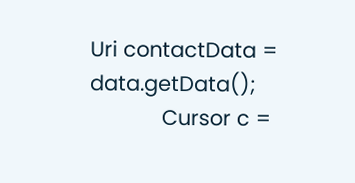Uri contactData = data.getData();
            Cursor c =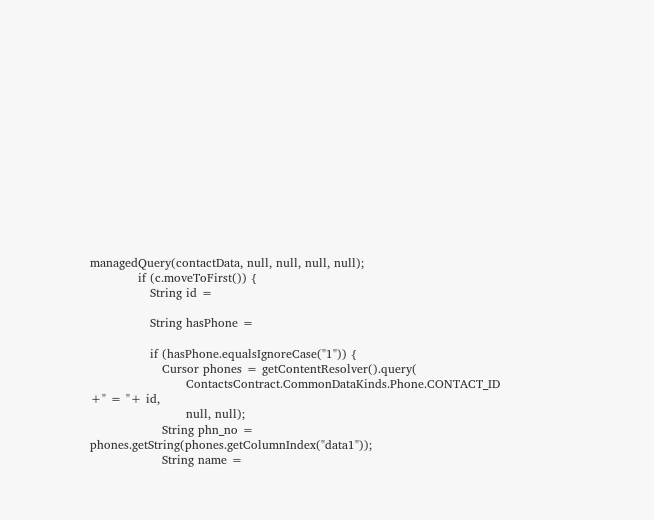managedQuery(contactData, null, null, null, null);
            if (c.moveToFirst()) {
               String id =

               String hasPhone =

               if (hasPhone.equalsIgnoreCase("1")) {
                  Cursor phones = getContentResolver().query(
                        ContactsContract.CommonDataKinds.Phone.CONTACT_ID +" = "+ id,
                        null, null);
                  String phn_no = phones.getString(phones.getColumnIndex("data1"));
                  String name =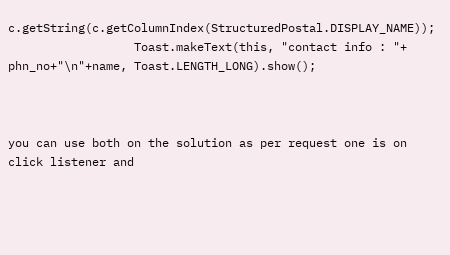c.getString(c.getColumnIndex(StructuredPostal.DISPLAY_NAME));
                  Toast.makeText(this, "contact info : "+ phn_no+"\n"+name, Toast.LENGTH_LONG).show();



you can use both on the solution as per request one is on click listener and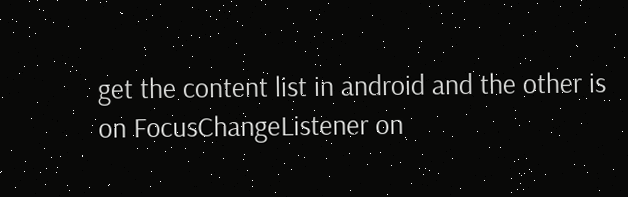get the content list in android and the other is on FocusChangeListener on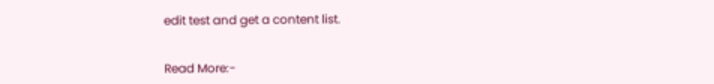edit test and get a content list.


Read More:-